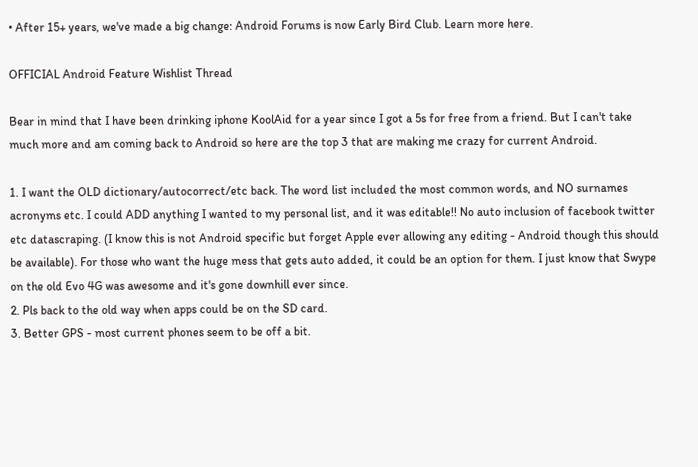• After 15+ years, we've made a big change: Android Forums is now Early Bird Club. Learn more here.

OFFICIAL Android Feature Wishlist Thread

Bear in mind that I have been drinking iphone KoolAid for a year since I got a 5s for free from a friend. But I can't take much more and am coming back to Android so here are the top 3 that are making me crazy for current Android.

1. I want the OLD dictionary/autocorrect/etc back. The word list included the most common words, and NO surnames acronyms etc. I could ADD anything I wanted to my personal list, and it was editable!! No auto inclusion of facebook twitter etc datascraping. (I know this is not Android specific but forget Apple ever allowing any editing - Android though this should be available). For those who want the huge mess that gets auto added, it could be an option for them. I just know that Swype on the old Evo 4G was awesome and it's gone downhill ever since.
2. Pls back to the old way when apps could be on the SD card.
3. Better GPS - most current phones seem to be off a bit.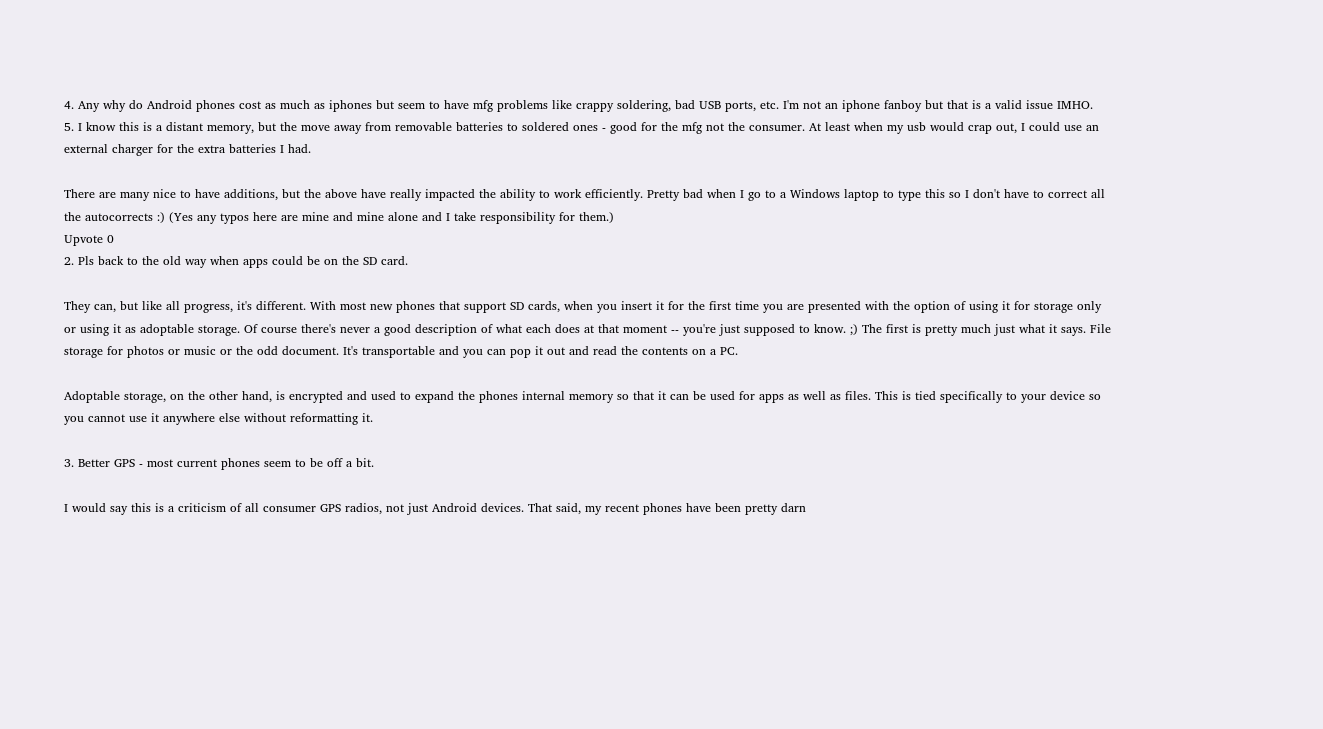4. Any why do Android phones cost as much as iphones but seem to have mfg problems like crappy soldering, bad USB ports, etc. I'm not an iphone fanboy but that is a valid issue IMHO.
5. I know this is a distant memory, but the move away from removable batteries to soldered ones - good for the mfg not the consumer. At least when my usb would crap out, I could use an external charger for the extra batteries I had.

There are many nice to have additions, but the above have really impacted the ability to work efficiently. Pretty bad when I go to a Windows laptop to type this so I don't have to correct all the autocorrects :) (Yes any typos here are mine and mine alone and I take responsibility for them.)
Upvote 0
2. Pls back to the old way when apps could be on the SD card.

They can, but like all progress, it's different. With most new phones that support SD cards, when you insert it for the first time you are presented with the option of using it for storage only or using it as adoptable storage. Of course there's never a good description of what each does at that moment -- you're just supposed to know. ;) The first is pretty much just what it says. File storage for photos or music or the odd document. It's transportable and you can pop it out and read the contents on a PC.

Adoptable storage, on the other hand, is encrypted and used to expand the phones internal memory so that it can be used for apps as well as files. This is tied specifically to your device so you cannot use it anywhere else without reformatting it.

3. Better GPS - most current phones seem to be off a bit.

I would say this is a criticism of all consumer GPS radios, not just Android devices. That said, my recent phones have been pretty darn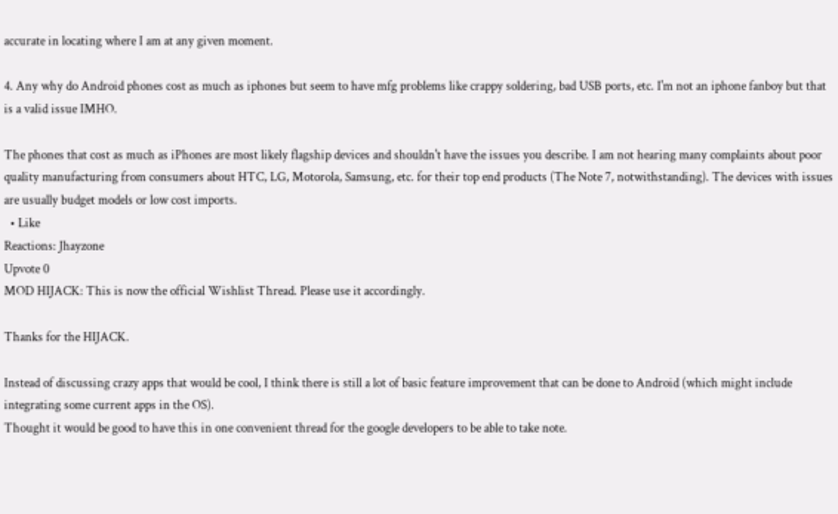accurate in locating where I am at any given moment.

4. Any why do Android phones cost as much as iphones but seem to have mfg problems like crappy soldering, bad USB ports, etc. I'm not an iphone fanboy but that is a valid issue IMHO.

The phones that cost as much as iPhones are most likely flagship devices and shouldn't have the issues you describe. I am not hearing many complaints about poor quality manufacturing from consumers about HTC, LG, Motorola, Samsung, etc. for their top end products (The Note 7, notwithstanding). The devices with issues are usually budget models or low cost imports.
  • Like
Reactions: Jhayzone
Upvote 0
MOD HIJACK: This is now the official Wishlist Thread. Please use it accordingly.

Thanks for the HIJACK.

Instead of discussing crazy apps that would be cool, I think there is still a lot of basic feature improvement that can be done to Android (which might include integrating some current apps in the OS).
Thought it would be good to have this in one convenient thread for the google developers to be able to take note.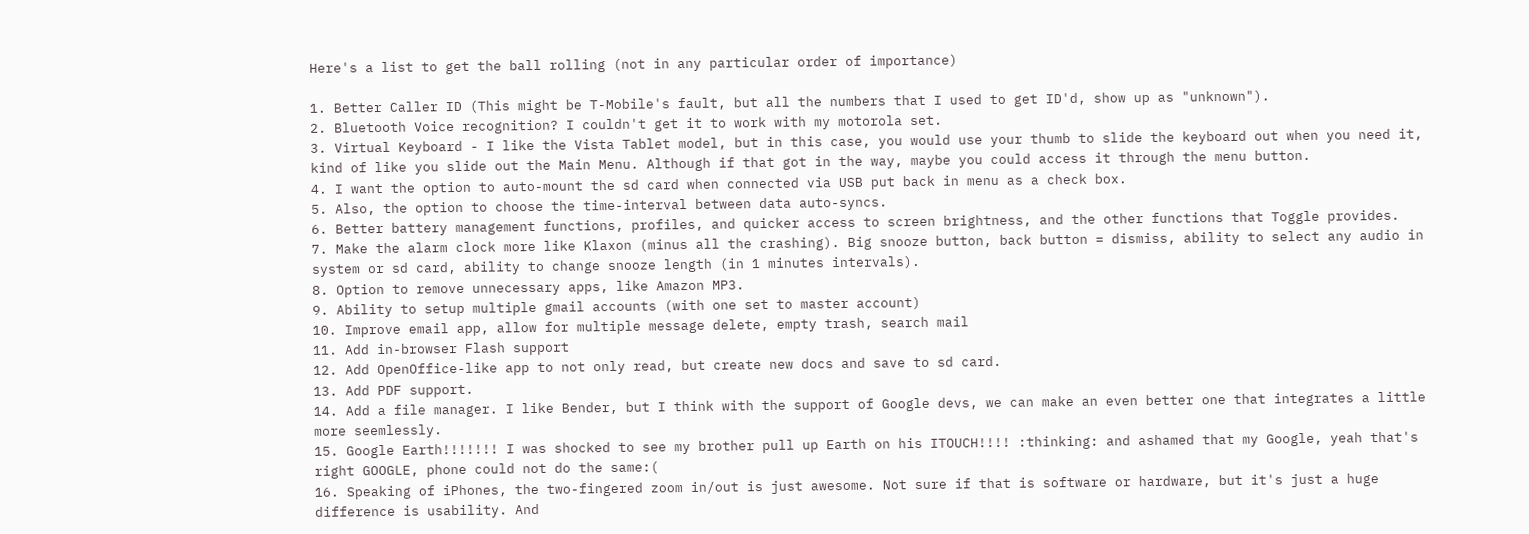Here's a list to get the ball rolling (not in any particular order of importance)

1. Better Caller ID (This might be T-Mobile's fault, but all the numbers that I used to get ID'd, show up as "unknown").
2. Bluetooth Voice recognition? I couldn't get it to work with my motorola set.
3. Virtual Keyboard - I like the Vista Tablet model, but in this case, you would use your thumb to slide the keyboard out when you need it, kind of like you slide out the Main Menu. Although if that got in the way, maybe you could access it through the menu button.
4. I want the option to auto-mount the sd card when connected via USB put back in menu as a check box.
5. Also, the option to choose the time-interval between data auto-syncs.
6. Better battery management functions, profiles, and quicker access to screen brightness, and the other functions that Toggle provides.
7. Make the alarm clock more like Klaxon (minus all the crashing). Big snooze button, back button = dismiss, ability to select any audio in system or sd card, ability to change snooze length (in 1 minutes intervals).
8. Option to remove unnecessary apps, like Amazon MP3.
9. Ability to setup multiple gmail accounts (with one set to master account)
10. Improve email app, allow for multiple message delete, empty trash, search mail
11. Add in-browser Flash support
12. Add OpenOffice-like app to not only read, but create new docs and save to sd card.
13. Add PDF support.
14. Add a file manager. I like Bender, but I think with the support of Google devs, we can make an even better one that integrates a little more seemlessly.
15. Google Earth!!!!!!! I was shocked to see my brother pull up Earth on his ITOUCH!!!! :thinking: and ashamed that my Google, yeah that's right GOOGLE, phone could not do the same:(
16. Speaking of iPhones, the two-fingered zoom in/out is just awesome. Not sure if that is software or hardware, but it's just a huge difference is usability. And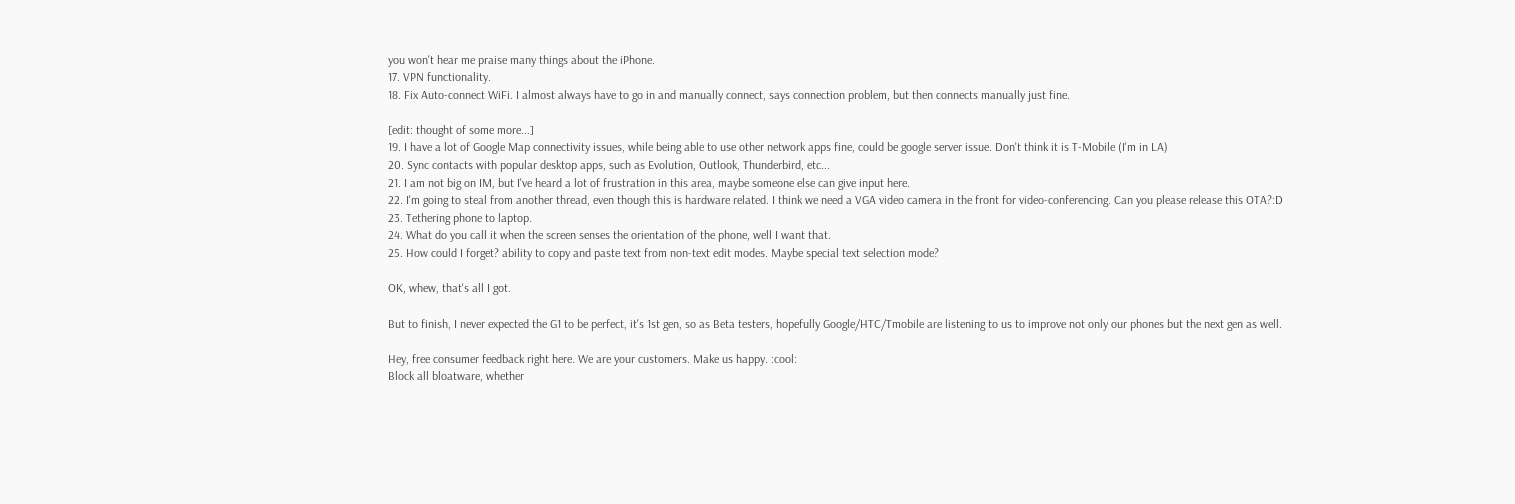you won't hear me praise many things about the iPhone.
17. VPN functionality.
18. Fix Auto-connect WiFi. I almost always have to go in and manually connect, says connection problem, but then connects manually just fine.

[edit: thought of some more...]
19. I have a lot of Google Map connectivity issues, while being able to use other network apps fine, could be google server issue. Don't think it is T-Mobile (I'm in LA)
20. Sync contacts with popular desktop apps, such as Evolution, Outlook, Thunderbird, etc...
21. I am not big on IM, but I've heard a lot of frustration in this area, maybe someone else can give input here.
22. I'm going to steal from another thread, even though this is hardware related. I think we need a VGA video camera in the front for video-conferencing. Can you please release this OTA?:D
23. Tethering phone to laptop.
24. What do you call it when the screen senses the orientation of the phone, well I want that.
25. How could I forget? ability to copy and paste text from non-text edit modes. Maybe special text selection mode?

OK, whew, that's all I got.

But to finish, I never expected the G1 to be perfect, it's 1st gen, so as Beta testers, hopefully Google/HTC/Tmobile are listening to us to improve not only our phones but the next gen as well.

Hey, free consumer feedback right here. We are your customers. Make us happy. :cool:
Block all bloatware, whether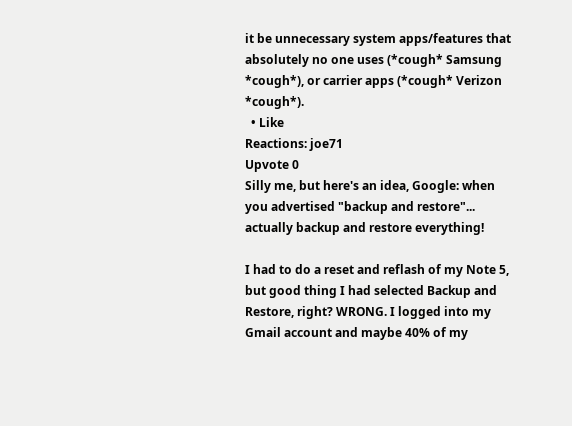it be unnecessary system apps/features that absolutely no one uses (*cough* Samsung *cough*), or carrier apps (*cough* Verizon *cough*).
  • Like
Reactions: joe71
Upvote 0
Silly me, but here's an idea, Google: when you advertised "backup and restore"... actually backup and restore everything!

I had to do a reset and reflash of my Note 5, but good thing I had selected Backup and Restore, right? WRONG. I logged into my Gmail account and maybe 40% of my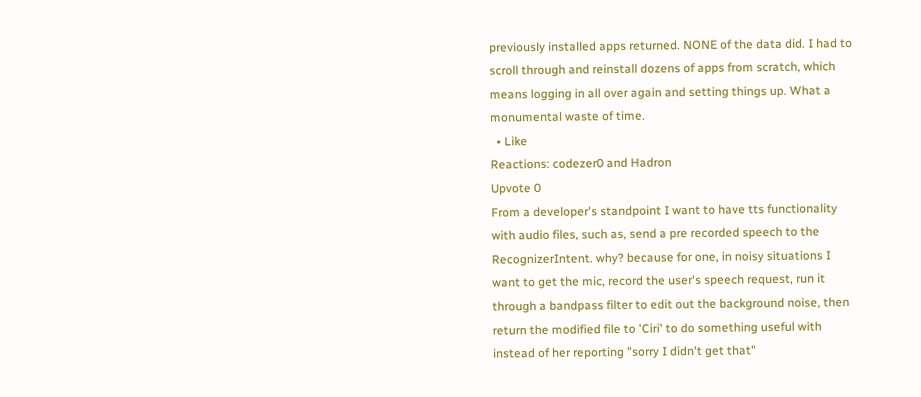previously installed apps returned. NONE of the data did. I had to scroll through and reinstall dozens of apps from scratch, which means logging in all over again and setting things up. What a monumental waste of time.
  • Like
Reactions: codezer0 and Hadron
Upvote 0
From a developer's standpoint I want to have tts functionality with audio files, such as, send a pre recorded speech to the RecognizerIntent. why? because for one, in noisy situations I want to get the mic, record the user's speech request, run it through a bandpass filter to edit out the background noise, then return the modified file to 'Ciri' to do something useful with instead of her reporting "sorry I didn't get that"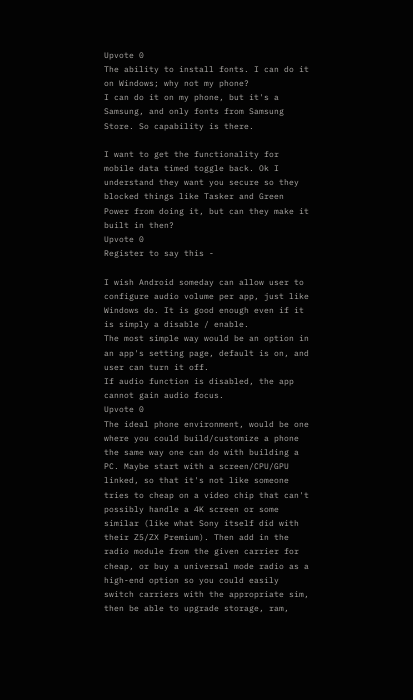Upvote 0
The ability to install fonts. I can do it on Windows; why not my phone?
I can do it on my phone, but it's a Samsung, and only fonts from Samsung Store. So capability is there.

I want to get the functionality for mobile data timed toggle back. Ok I understand they want you secure so they blocked things like Tasker and Green Power from doing it, but can they make it built in then?
Upvote 0
Register to say this -

I wish Android someday can allow user to configure audio volume per app, just like Windows do. It is good enough even if it is simply a disable / enable.
The most simple way would be an option in an app's setting page, default is on, and user can turn it off.
If audio function is disabled, the app cannot gain audio focus.
Upvote 0
The ideal phone environment, would be one where you could build/customize a phone the same way one can do with building a PC. Maybe start with a screen/CPU/GPU linked, so that it's not like someone tries to cheap on a video chip that can't possibly handle a 4K screen or some similar (like what Sony itself did with their Z5/ZX Premium). Then add in the radio module from the given carrier for cheap, or buy a universal mode radio as a high-end option so you could easily switch carriers with the appropriate sim, then be able to upgrade storage, ram,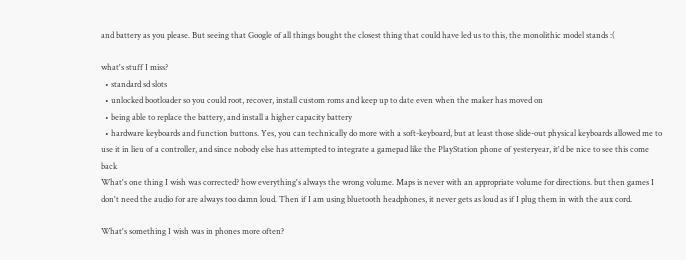and battery as you please. But seeing that Google of all things bought the closest thing that could have led us to this, the monolithic model stands :(

what's stuff I miss?
  • standard sd slots
  • unlocked bootloader so you could root, recover, install custom roms and keep up to date even when the maker has moved on
  • being able to replace the battery, and install a higher capacity battery
  • hardware keyboards and function buttons. Yes, you can technically do more with a soft-keyboard, but at least those slide-out physical keyboards allowed me to use it in lieu of a controller, and since nobody else has attempted to integrate a gamepad like the PlayStation phone of yesteryear, it'd be nice to see this come back
What's one thing I wish was corrected? how everything's always the wrong volume. Maps is never with an appropriate volume for directions. but then games I don't need the audio for are always too damn loud. Then if I am using bluetooth headphones, it never gets as loud as if I plug them in with the aux cord.

What's something I wish was in phones more often?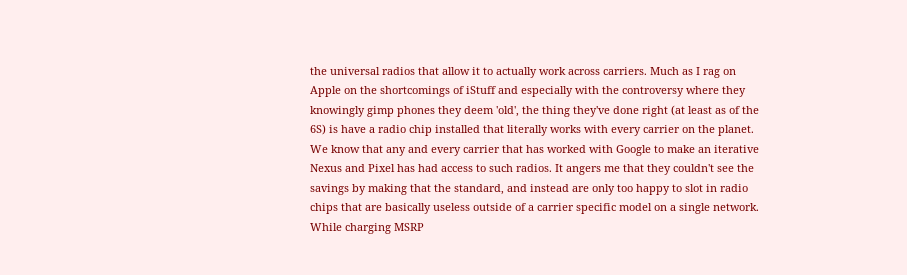the universal radios that allow it to actually work across carriers. Much as I rag on Apple on the shortcomings of iStuff and especially with the controversy where they knowingly gimp phones they deem 'old', the thing they've done right (at least as of the 6S) is have a radio chip installed that literally works with every carrier on the planet. We know that any and every carrier that has worked with Google to make an iterative Nexus and Pixel has had access to such radios. It angers me that they couldn't see the savings by making that the standard, and instead are only too happy to slot in radio chips that are basically useless outside of a carrier specific model on a single network. While charging MSRP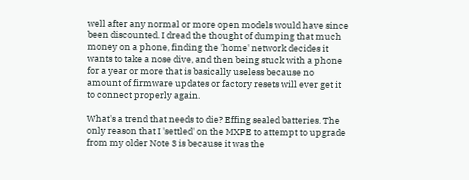well after any normal or more open models would have since been discounted. I dread the thought of dumping that much money on a phone, finding the 'home' network decides it wants to take a nose dive, and then being stuck with a phone for a year or more that is basically useless because no amount of firmware updates or factory resets will ever get it to connect properly again.

What's a trend that needs to die? Effing sealed batteries. The only reason that I 'settled' on the MXPE to attempt to upgrade from my older Note 3 is because it was the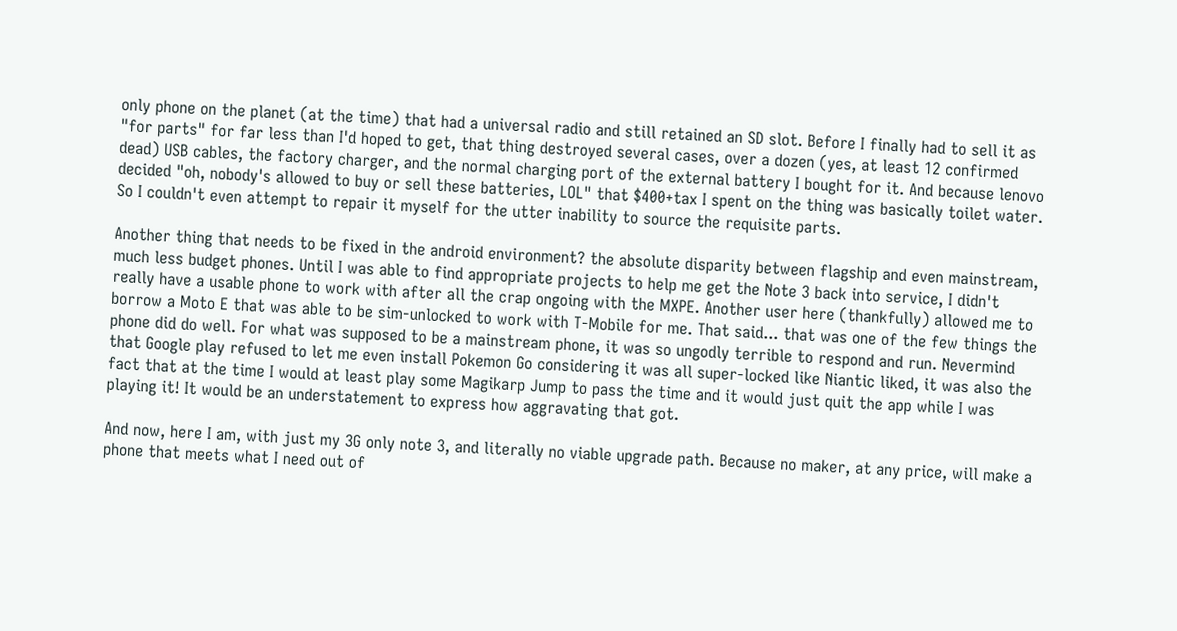only phone on the planet (at the time) that had a universal radio and still retained an SD slot. Before I finally had to sell it as "for parts" for far less than I'd hoped to get, that thing destroyed several cases, over a dozen (yes, at least 12 confirmed dead) USB cables, the factory charger, and the normal charging port of the external battery I bought for it. And because lenovo decided "oh, nobody's allowed to buy or sell these batteries, LOL" that $400+tax I spent on the thing was basically toilet water. So I couldn't even attempt to repair it myself for the utter inability to source the requisite parts.

Another thing that needs to be fixed in the android environment? the absolute disparity between flagship and even mainstream, much less budget phones. Until I was able to find appropriate projects to help me get the Note 3 back into service, I didn't really have a usable phone to work with after all the crap ongoing with the MXPE. Another user here (thankfully) allowed me to borrow a Moto E that was able to be sim-unlocked to work with T-Mobile for me. That said... that was one of the few things the phone did do well. For what was supposed to be a mainstream phone, it was so ungodly terrible to respond and run. Nevermind that Google play refused to let me even install Pokemon Go considering it was all super-locked like Niantic liked, it was also the fact that at the time I would at least play some Magikarp Jump to pass the time and it would just quit the app while I was playing it! It would be an understatement to express how aggravating that got.

And now, here I am, with just my 3G only note 3, and literally no viable upgrade path. Because no maker, at any price, will make a phone that meets what I need out of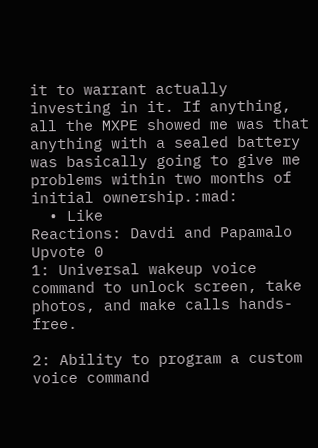it to warrant actually investing in it. If anything, all the MXPE showed me was that anything with a sealed battery was basically going to give me problems within two months of initial ownership.:mad:
  • Like
Reactions: Davdi and Papamalo
Upvote 0
1: Universal wakeup voice command to unlock screen, take photos, and make calls hands-free.

2: Ability to program a custom voice command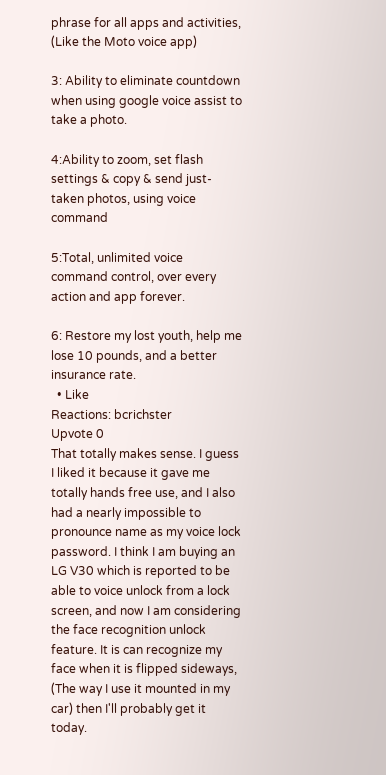phrase for all apps and activities,
(Like the Moto voice app)

3: Ability to eliminate countdown when using google voice assist to take a photo.

4:Ability to zoom, set flash settings & copy & send just-taken photos, using voice command

5:Total, unlimited voice command control, over every action and app forever.

6: Restore my lost youth, help me lose 10 pounds, and a better insurance rate.
  • Like
Reactions: bcrichster
Upvote 0
That totally makes sense. I guess I liked it because it gave me totally hands free use, and I also had a nearly impossible to pronounce name as my voice lock password. I think I am buying an LG V30 which is reported to be able to voice unlock from a lock screen, and now I am considering the face recognition unlock feature. It is can recognize my face when it is flipped sideways, (The way I use it mounted in my car) then I'll probably get it today.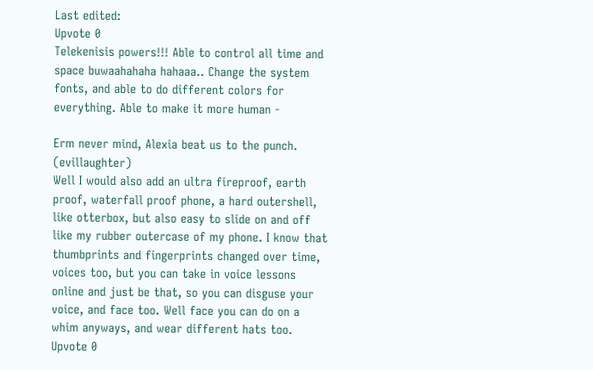Last edited:
Upvote 0
Telekenisis powers!!! Able to control all time and space buwaahahaha hahaaa.. Change the system fonts, and able to do different colors for everything. Able to make it more human -

Erm never mind, Alexia beat us to the punch. (evillaughter)
Well I would also add an ultra fireproof, earth proof, waterfall proof phone, a hard outershell, like otterbox, but also easy to slide on and off like my rubber outercase of my phone. I know that thumbprints and fingerprints changed over time, voices too, but you can take in voice lessons online and just be that, so you can disguse your voice, and face too. Well face you can do on a whim anyways, and wear different hats too.
Upvote 0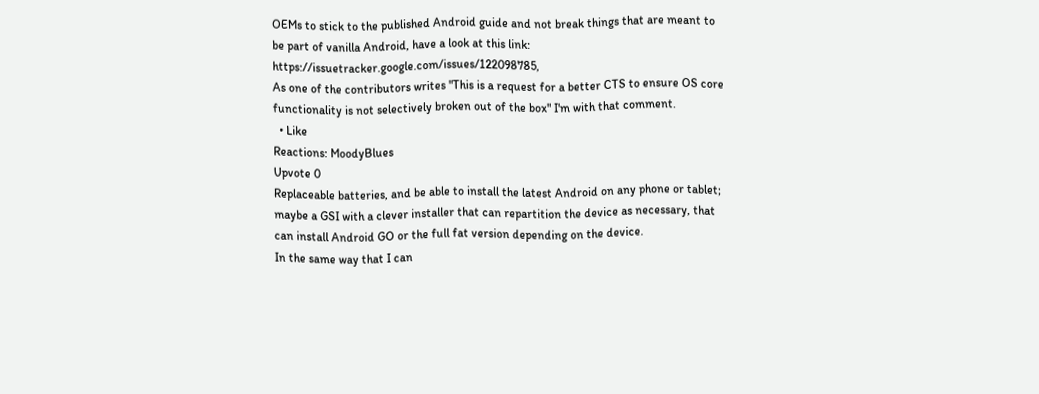OEMs to stick to the published Android guide and not break things that are meant to be part of vanilla Android, have a look at this link: https://issuetracker.google.com/issues/122098785,
As one of the contributors writes "This is a request for a better CTS to ensure OS core functionality is not selectively broken out of the box" I'm with that comment.
  • Like
Reactions: MoodyBlues
Upvote 0
Replaceable batteries, and be able to install the latest Android on any phone or tablet; maybe a GSI with a clever installer that can repartition the device as necessary, that can install Android GO or the full fat version depending on the device.
In the same way that I can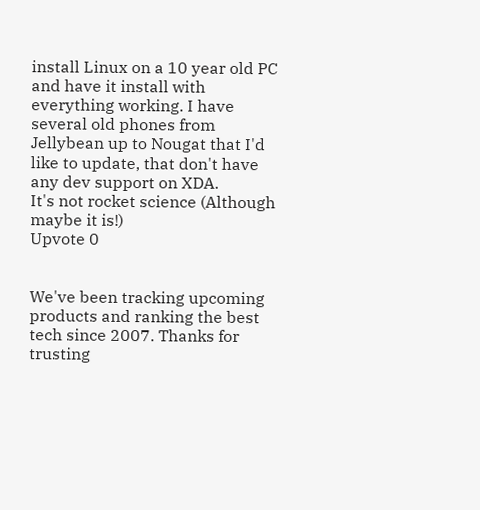install Linux on a 10 year old PC and have it install with everything working. I have several old phones from Jellybean up to Nougat that I'd like to update, that don't have any dev support on XDA.
It's not rocket science (Although maybe it is!)
Upvote 0


We've been tracking upcoming products and ranking the best tech since 2007. Thanks for trusting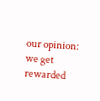our opinion: we get rewarded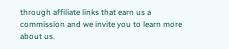through affiliate links that earn us a commission and we invite you to learn more about us.